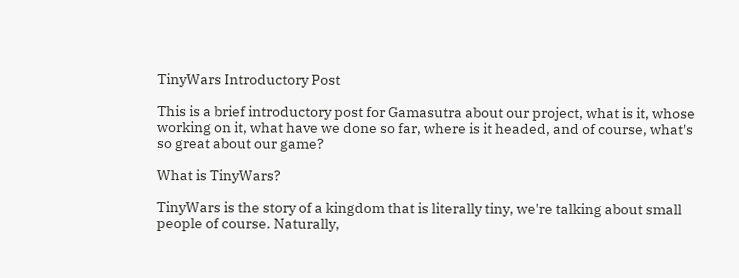TinyWars Introductory Post

This is a brief introductory post for Gamasutra about our project, what is it, whose working on it, what have we done so far, where is it headed, and of course, what's so great about our game?

What is TinyWars?

TinyWars is the story of a kingdom that is literally tiny, we're talking about small people of course. Naturally,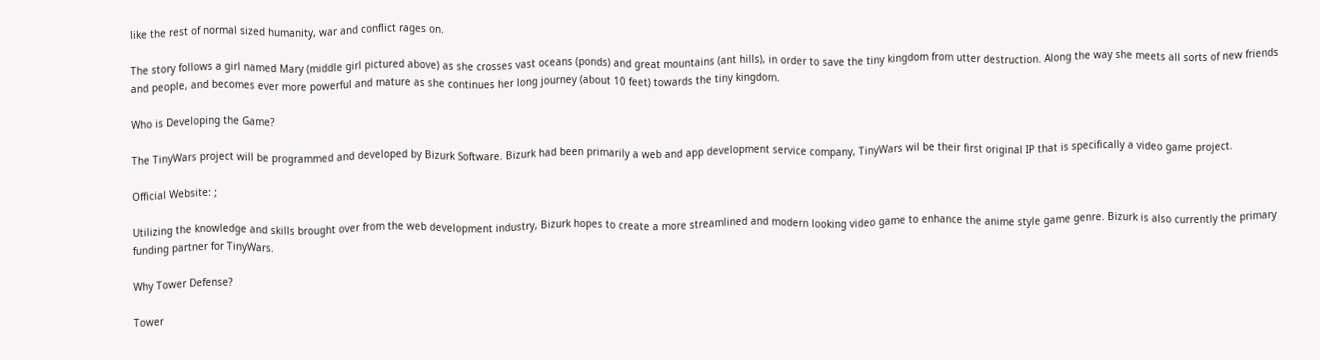like the rest of normal sized humanity, war and conflict rages on.

The story follows a girl named Mary (middle girl pictured above) as she crosses vast oceans (ponds) and great mountains (ant hills), in order to save the tiny kingdom from utter destruction. Along the way she meets all sorts of new friends and people, and becomes ever more powerful and mature as she continues her long journey (about 10 feet) towards the tiny kingdom.

Who is Developing the Game?

The TinyWars project will be programmed and developed by Bizurk Software. Bizurk had been primarily a web and app development service company, TinyWars wil be their first original IP that is specifically a video game project.

Official Website: ;

Utilizing the knowledge and skills brought over from the web development industry, Bizurk hopes to create a more streamlined and modern looking video game to enhance the anime style game genre. Bizurk is also currently the primary funding partner for TinyWars.

Why Tower Defense?

Tower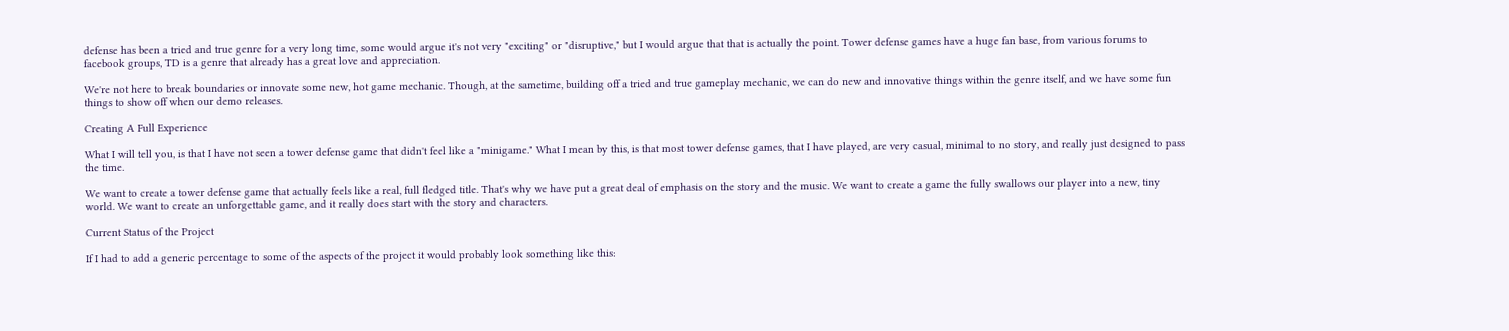defense has been a tried and true genre for a very long time, some would argue it's not very "exciting" or "disruptive," but I would argue that that is actually the point. Tower defense games have a huge fan base, from various forums to facebook groups, TD is a genre that already has a great love and appreciation.

We're not here to break boundaries or innovate some new, hot game mechanic. Though, at the sametime, building off a tried and true gameplay mechanic, we can do new and innovative things within the genre itself, and we have some fun things to show off when our demo releases.

Creating A Full Experience

What I will tell you, is that I have not seen a tower defense game that didn't feel like a "minigame." What I mean by this, is that most tower defense games, that I have played, are very casual, minimal to no story, and really just designed to pass the time.

We want to create a tower defense game that actually feels like a real, full fledged title. That's why we have put a great deal of emphasis on the story and the music. We want to create a game the fully swallows our player into a new, tiny world. We want to create an unforgettable game, and it really does start with the story and characters.

Current Status of the Project

If I had to add a generic percentage to some of the aspects of the project it would probably look something like this: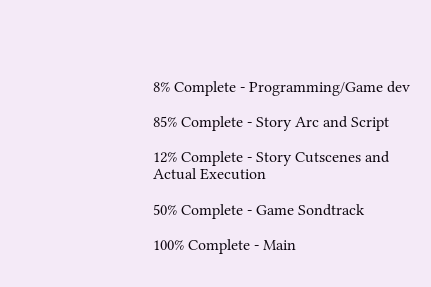8% Complete - Programming/Game dev

85% Complete - Story Arc and Script

12% Complete - Story Cutscenes and Actual Execution

50% Complete - Game Sondtrack

100% Complete - Main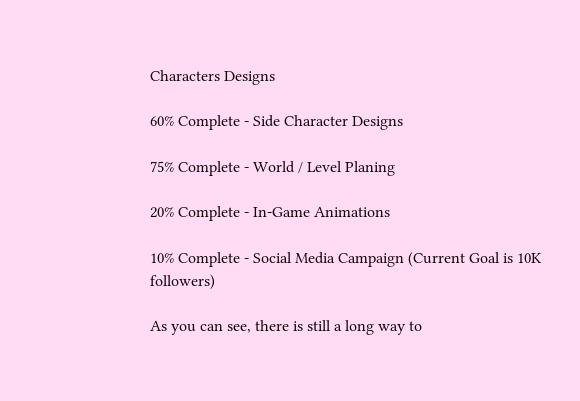Characters Designs

60% Complete - Side Character Designs

75% Complete - World / Level Planing

20% Complete - In-Game Animations

10% Complete - Social Media Campaign (Current Goal is 10K followers)

As you can see, there is still a long way to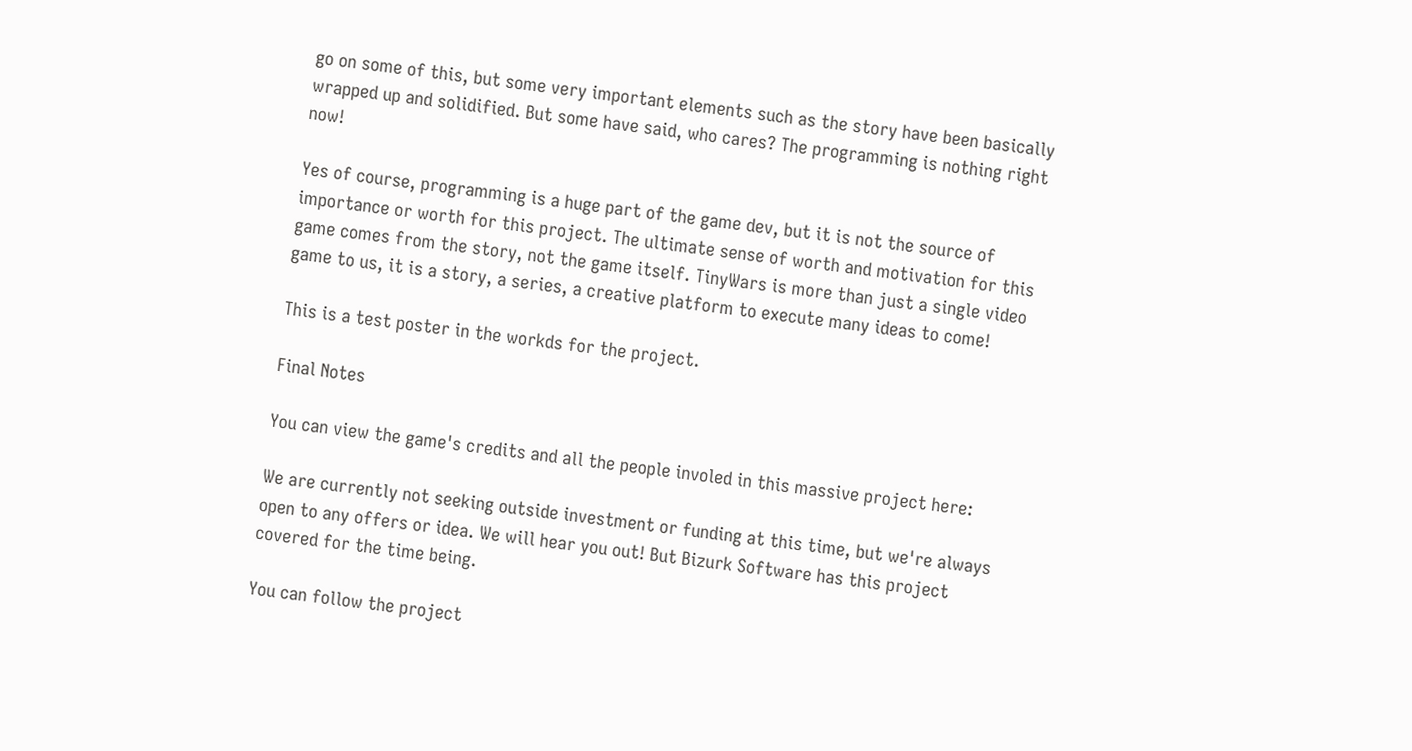go on some of this, but some very important elements such as the story have been basically wrapped up and solidified. But some have said, who cares? The programming is nothing right now!

Yes of course, programming is a huge part of the game dev, but it is not the source of importance or worth for this project. The ultimate sense of worth and motivation for this game comes from the story, not the game itself. TinyWars is more than just a single video game to us, it is a story, a series, a creative platform to execute many ideas to come!

This is a test poster in the workds for the project.

Final Notes

You can view the game's credits and all the people involed in this massive project here:

We are currently not seeking outside investment or funding at this time, but we're always open to any offers or idea. We will hear you out! But Bizurk Software has this project covered for the time being.

You can follow the project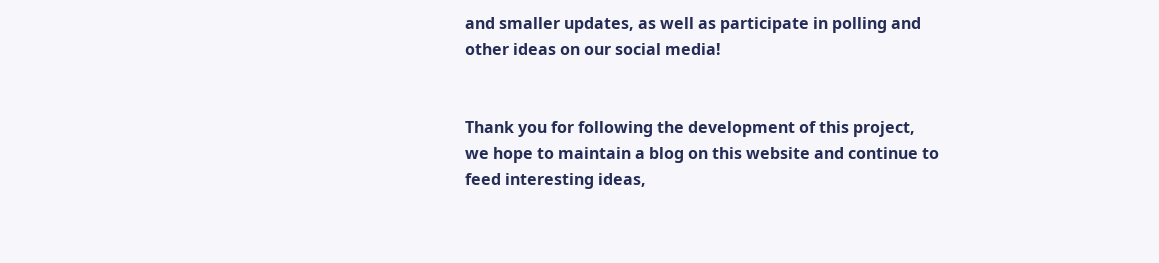and smaller updates, as well as participate in polling and other ideas on our social media!


Thank you for following the development of this project, we hope to maintain a blog on this website and continue to feed interesting ideas,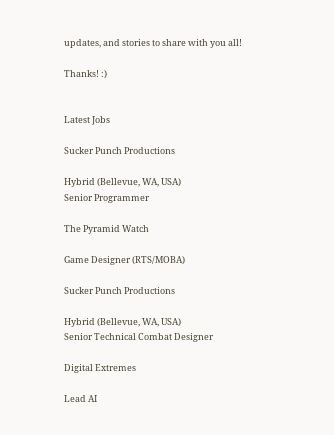updates, and stories to share with you all!

Thanks! :)


Latest Jobs

Sucker Punch Productions

Hybrid (Bellevue, WA, USA)
Senior Programmer

The Pyramid Watch

Game Designer (RTS/MOBA)

Sucker Punch Productions

Hybrid (Bellevue, WA, USA)
Senior Technical Combat Designer

Digital Extremes

Lead AI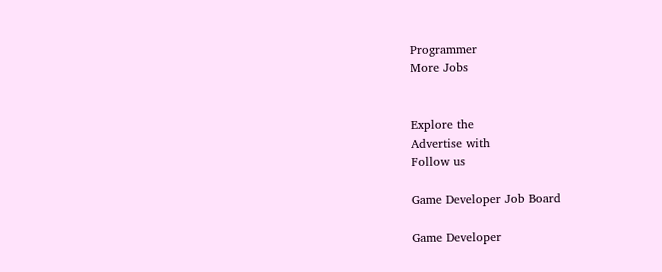Programmer
More Jobs


Explore the
Advertise with
Follow us

Game Developer Job Board

Game Developer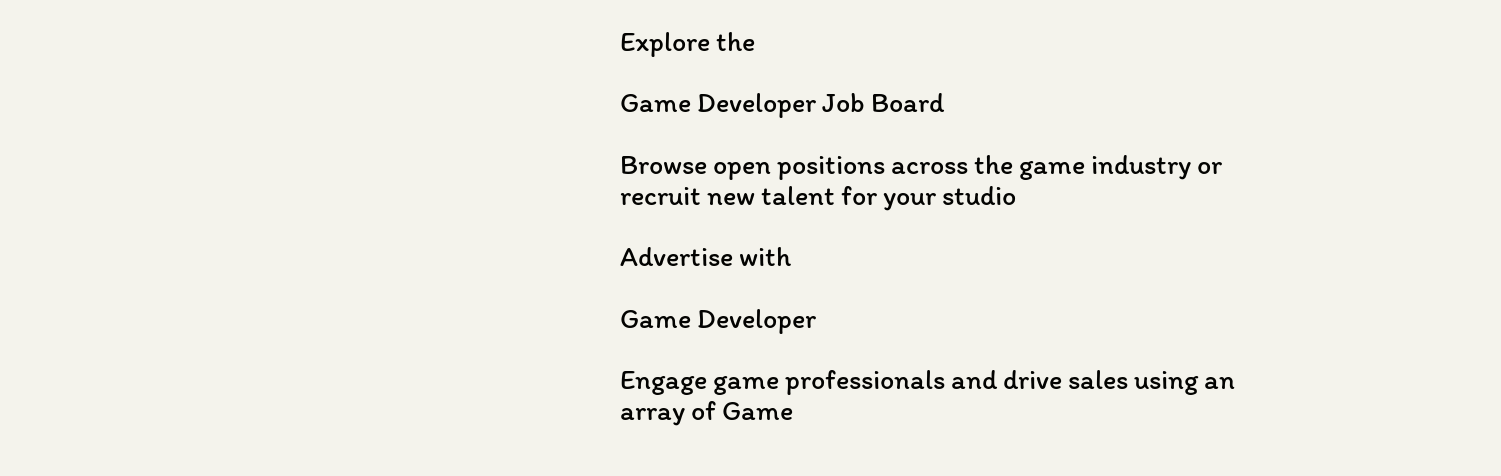Explore the

Game Developer Job Board

Browse open positions across the game industry or recruit new talent for your studio

Advertise with

Game Developer

Engage game professionals and drive sales using an array of Game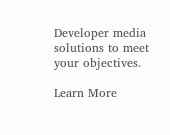Developer media solutions to meet your objectives.

Learn More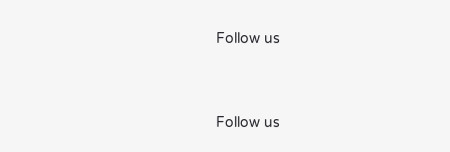Follow us


Follow us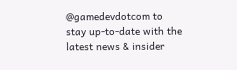@gamedevdotcom to stay up-to-date with the latest news & insider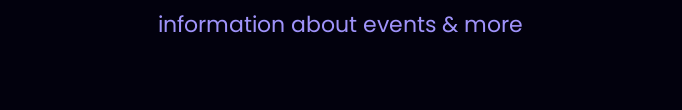information about events & more